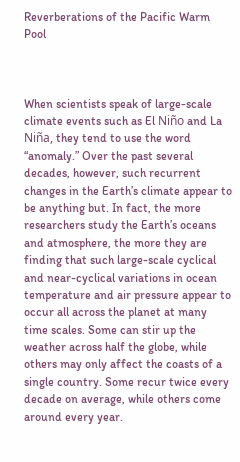Reverberations of the Pacific Warm Pool



When scientists speak of large-scale climate events such as El Niño and La Niña, they tend to use the word “anomaly.” Over the past several decades, however, such recurrent changes in the Earth’s climate appear to be anything but. In fact, the more researchers study the Earth’s oceans and atmosphere, the more they are finding that such large-scale cyclical and near-cyclical variations in ocean temperature and air pressure appear to occur all across the planet at many time scales. Some can stir up the weather across half the globe, while others may only affect the coasts of a single country. Some recur twice every decade on average, while others come around every year.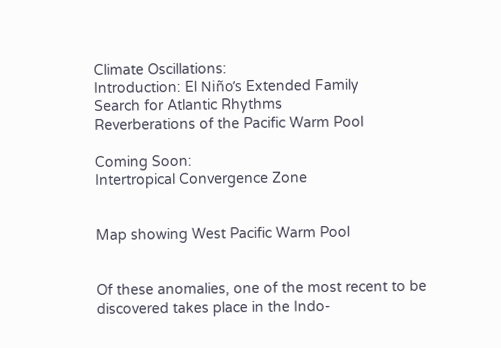Climate Oscillations:
Introduction: El Niño’s Extended Family
Search for Atlantic Rhythms
Reverberations of the Pacific Warm Pool

Coming Soon:
Intertropical Convergence Zone


Map showing West Pacific Warm Pool


Of these anomalies, one of the most recent to be discovered takes place in the Indo-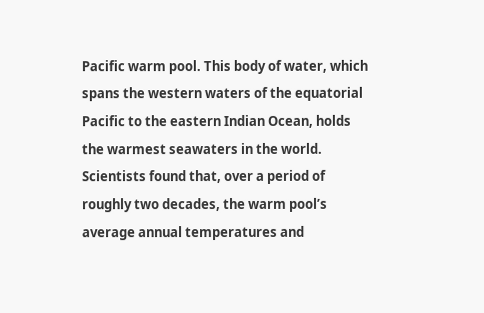Pacific warm pool. This body of water, which spans the western waters of the equatorial Pacific to the eastern Indian Ocean, holds the warmest seawaters in the world. Scientists found that, over a period of roughly two decades, the warm pool’s average annual temperatures and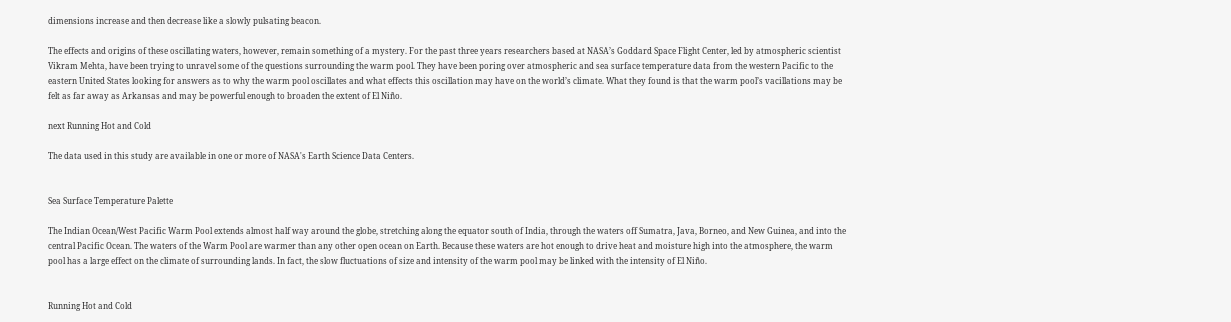dimensions increase and then decrease like a slowly pulsating beacon.

The effects and origins of these oscillating waters, however, remain something of a mystery. For the past three years researchers based at NASA’s Goddard Space Flight Center, led by atmospheric scientist Vikram Mehta, have been trying to unravel some of the questions surrounding the warm pool. They have been poring over atmospheric and sea surface temperature data from the western Pacific to the eastern United States looking for answers as to why the warm pool oscillates and what effects this oscillation may have on the world’s climate. What they found is that the warm pool’s vacillations may be felt as far away as Arkansas and may be powerful enough to broaden the extent of El Niño.

next Running Hot and Cold

The data used in this study are available in one or more of NASA's Earth Science Data Centers.


Sea Surface Temperature Palette

The Indian Ocean/West Pacific Warm Pool extends almost half way around the globe, stretching along the equator south of India, through the waters off Sumatra, Java, Borneo, and New Guinea, and into the central Pacific Ocean. The waters of the Warm Pool are warmer than any other open ocean on Earth. Because these waters are hot enough to drive heat and moisture high into the atmosphere, the warm pool has a large effect on the climate of surrounding lands. In fact, the slow fluctuations of size and intensity of the warm pool may be linked with the intensity of El Niño.


Running Hot and Cold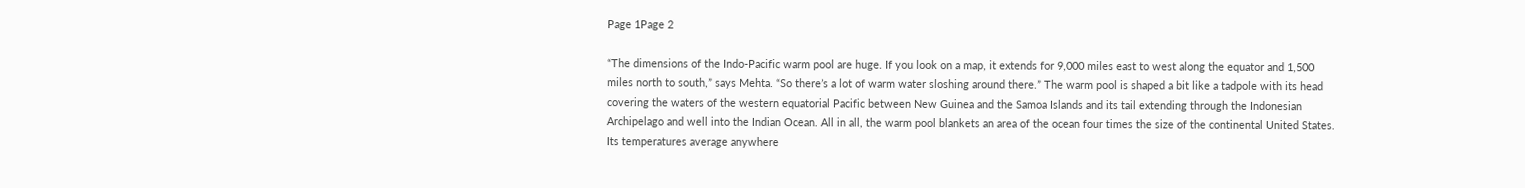Page 1Page 2

“The dimensions of the Indo-Pacific warm pool are huge. If you look on a map, it extends for 9,000 miles east to west along the equator and 1,500 miles north to south,” says Mehta. “So there’s a lot of warm water sloshing around there.” The warm pool is shaped a bit like a tadpole with its head covering the waters of the western equatorial Pacific between New Guinea and the Samoa Islands and its tail extending through the Indonesian Archipelago and well into the Indian Ocean. All in all, the warm pool blankets an area of the ocean four times the size of the continental United States. Its temperatures average anywhere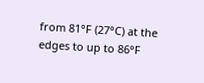from 81°F (27°C) at the edges to up to 86°F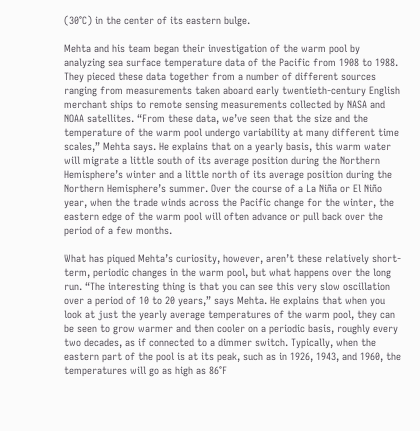(30°C) in the center of its eastern bulge.

Mehta and his team began their investigation of the warm pool by analyzing sea surface temperature data of the Pacific from 1908 to 1988. They pieced these data together from a number of different sources ranging from measurements taken aboard early twentieth-century English merchant ships to remote sensing measurements collected by NASA and NOAA satellites. “From these data, we’ve seen that the size and the temperature of the warm pool undergo variability at many different time scales,” Mehta says. He explains that on a yearly basis, this warm water will migrate a little south of its average position during the Northern Hemisphere’s winter and a little north of its average position during the Northern Hemisphere’s summer. Over the course of a La Niña or El Niño year, when the trade winds across the Pacific change for the winter, the eastern edge of the warm pool will often advance or pull back over the period of a few months.

What has piqued Mehta’s curiosity, however, aren’t these relatively short-term, periodic changes in the warm pool, but what happens over the long run. “The interesting thing is that you can see this very slow oscillation over a period of 10 to 20 years,” says Mehta. He explains that when you look at just the yearly average temperatures of the warm pool, they can be seen to grow warmer and then cooler on a periodic basis, roughly every two decades, as if connected to a dimmer switch. Typically, when the eastern part of the pool is at its peak, such as in 1926, 1943, and 1960, the temperatures will go as high as 86°F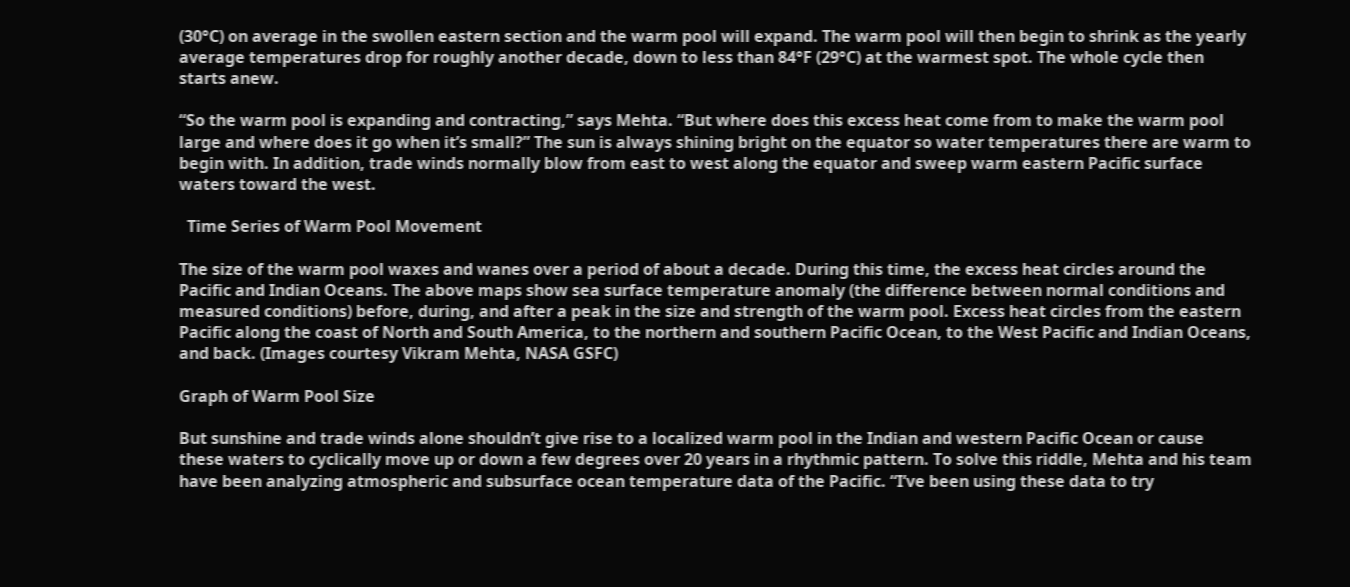(30°C) on average in the swollen eastern section and the warm pool will expand. The warm pool will then begin to shrink as the yearly average temperatures drop for roughly another decade, down to less than 84°F (29°C) at the warmest spot. The whole cycle then starts anew.

“So the warm pool is expanding and contracting,” says Mehta. “But where does this excess heat come from to make the warm pool large and where does it go when it’s small?” The sun is always shining bright on the equator so water temperatures there are warm to begin with. In addition, trade winds normally blow from east to west along the equator and sweep warm eastern Pacific surface waters toward the west.

  Time Series of Warm Pool Movement

The size of the warm pool waxes and wanes over a period of about a decade. During this time, the excess heat circles around the Pacific and Indian Oceans. The above maps show sea surface temperature anomaly (the difference between normal conditions and measured conditions) before, during, and after a peak in the size and strength of the warm pool. Excess heat circles from the eastern Pacific along the coast of North and South America, to the northern and southern Pacific Ocean, to the West Pacific and Indian Oceans, and back. (Images courtesy Vikram Mehta, NASA GSFC)

Graph of Warm Pool Size

But sunshine and trade winds alone shouldn’t give rise to a localized warm pool in the Indian and western Pacific Ocean or cause these waters to cyclically move up or down a few degrees over 20 years in a rhythmic pattern. To solve this riddle, Mehta and his team have been analyzing atmospheric and subsurface ocean temperature data of the Pacific. “I’ve been using these data to try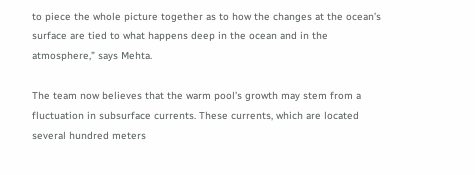to piece the whole picture together as to how the changes at the ocean’s surface are tied to what happens deep in the ocean and in the atmosphere,” says Mehta.

The team now believes that the warm pool’s growth may stem from a fluctuation in subsurface currents. These currents, which are located several hundred meters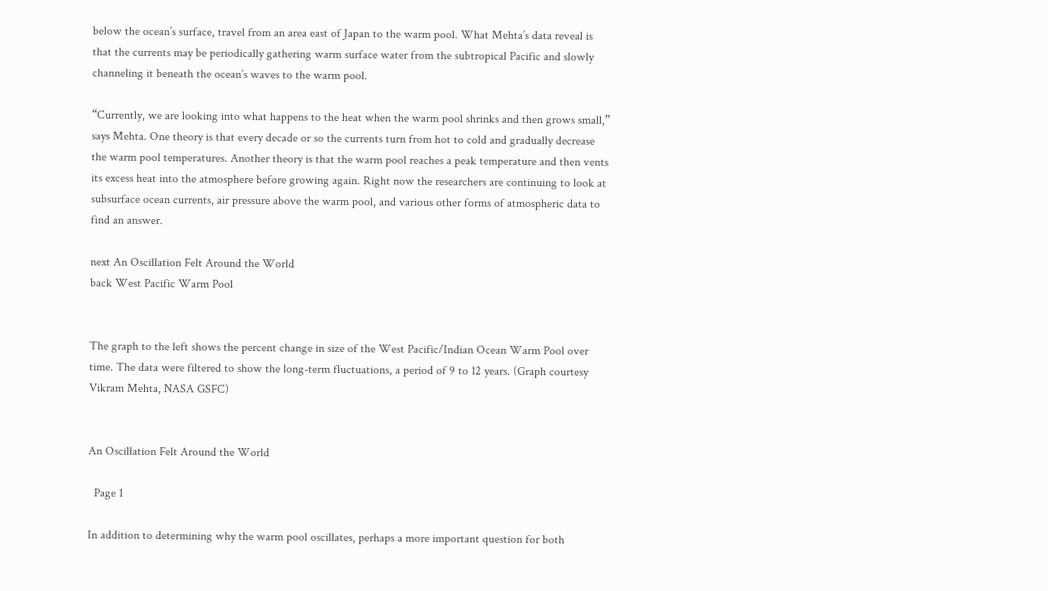below the ocean’s surface, travel from an area east of Japan to the warm pool. What Mehta’s data reveal is that the currents may be periodically gathering warm surface water from the subtropical Pacific and slowly channeling it beneath the ocean’s waves to the warm pool.

“Currently, we are looking into what happens to the heat when the warm pool shrinks and then grows small,” says Mehta. One theory is that every decade or so the currents turn from hot to cold and gradually decrease the warm pool temperatures. Another theory is that the warm pool reaches a peak temperature and then vents its excess heat into the atmosphere before growing again. Right now the researchers are continuing to look at subsurface ocean currents, air pressure above the warm pool, and various other forms of atmospheric data to find an answer.

next An Oscillation Felt Around the World
back West Pacific Warm Pool


The graph to the left shows the percent change in size of the West Pacific/Indian Ocean Warm Pool over time. The data were filtered to show the long-term fluctuations, a period of 9 to 12 years. (Graph courtesy Vikram Mehta, NASA GSFC)


An Oscillation Felt Around the World

  Page 1

In addition to determining why the warm pool oscillates, perhaps a more important question for both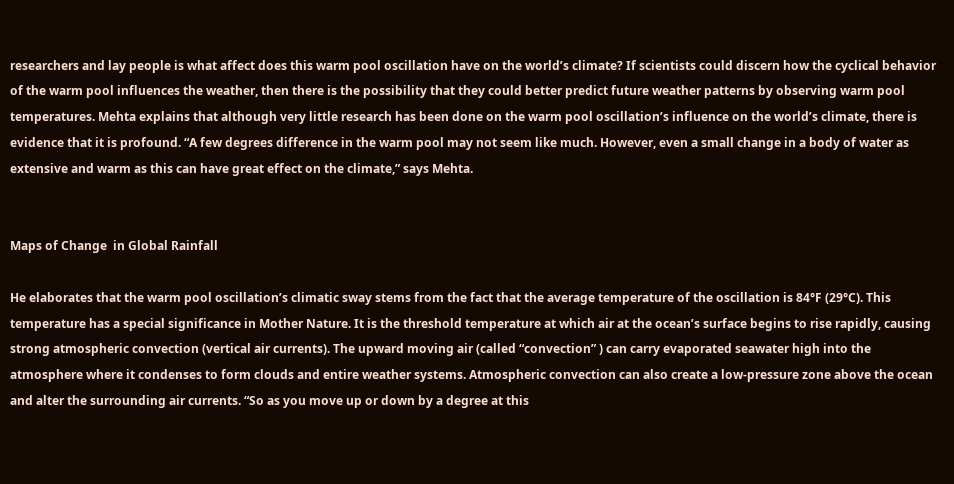researchers and lay people is what affect does this warm pool oscillation have on the world’s climate? If scientists could discern how the cyclical behavior of the warm pool influences the weather, then there is the possibility that they could better predict future weather patterns by observing warm pool temperatures. Mehta explains that although very little research has been done on the warm pool oscillation’s influence on the world’s climate, there is evidence that it is profound. “A few degrees difference in the warm pool may not seem like much. However, even a small change in a body of water as extensive and warm as this can have great effect on the climate,” says Mehta.


Maps of Change  in Global Rainfall

He elaborates that the warm pool oscillation’s climatic sway stems from the fact that the average temperature of the oscillation is 84°F (29°C). This temperature has a special significance in Mother Nature. It is the threshold temperature at which air at the ocean’s surface begins to rise rapidly, causing strong atmospheric convection (vertical air currents). The upward moving air (called “convection” ) can carry evaporated seawater high into the atmosphere where it condenses to form clouds and entire weather systems. Atmospheric convection can also create a low-pressure zone above the ocean and alter the surrounding air currents. “So as you move up or down by a degree at this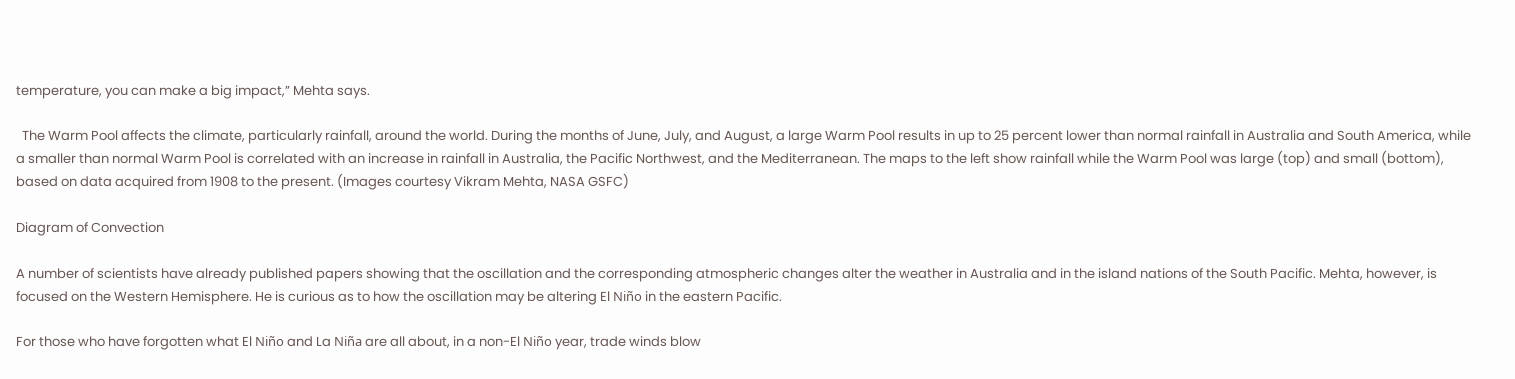temperature, you can make a big impact,” Mehta says.

  The Warm Pool affects the climate, particularly rainfall, around the world. During the months of June, July, and August, a large Warm Pool results in up to 25 percent lower than normal rainfall in Australia and South America, while a smaller than normal Warm Pool is correlated with an increase in rainfall in Australia, the Pacific Northwest, and the Mediterranean. The maps to the left show rainfall while the Warm Pool was large (top) and small (bottom), based on data acquired from 1908 to the present. (Images courtesy Vikram Mehta, NASA GSFC)

Diagram of Convection

A number of scientists have already published papers showing that the oscillation and the corresponding atmospheric changes alter the weather in Australia and in the island nations of the South Pacific. Mehta, however, is focused on the Western Hemisphere. He is curious as to how the oscillation may be altering El Niño in the eastern Pacific.

For those who have forgotten what El Niño and La Niña are all about, in a non-El Niño year, trade winds blow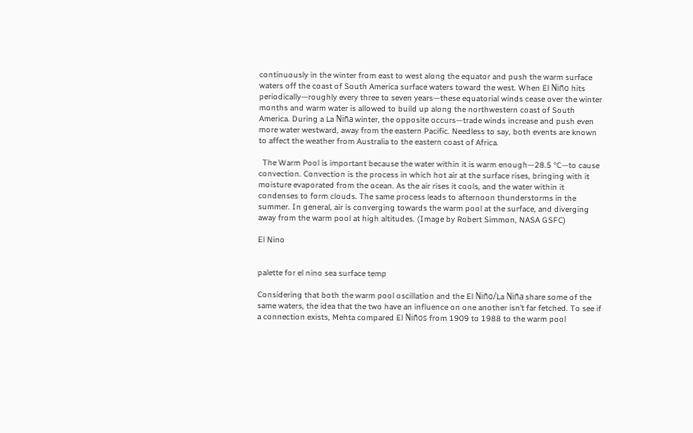continuously in the winter from east to west along the equator and push the warm surface waters off the coast of South America surface waters toward the west. When El Niño hits periodically—roughly every three to seven years—these equatorial winds cease over the winter months and warm water is allowed to build up along the northwestern coast of South America. During a La Niña winter, the opposite occurs—trade winds increase and push even more water westward, away from the eastern Pacific. Needless to say, both events are known to affect the weather from Australia to the eastern coast of Africa.

  The Warm Pool is important because the water within it is warm enough—28.5 °C—to cause convection. Convection is the process in which hot air at the surface rises, bringing with it moisture evaporated from the ocean. As the air rises it cools, and the water within it condenses to form clouds. The same process leads to afternoon thunderstorms in the summer. In general, air is converging towards the warm pool at the surface, and diverging away from the warm pool at high altitudes. (Image by Robert Simmon, NASA GSFC)

El Nino


palette for el nino sea surface temp

Considering that both the warm pool oscillation and the El Niño/La Niña share some of the same waters, the idea that the two have an influence on one another isn’t far fetched. To see if a connection exists, Mehta compared El Niños from 1909 to 1988 to the warm pool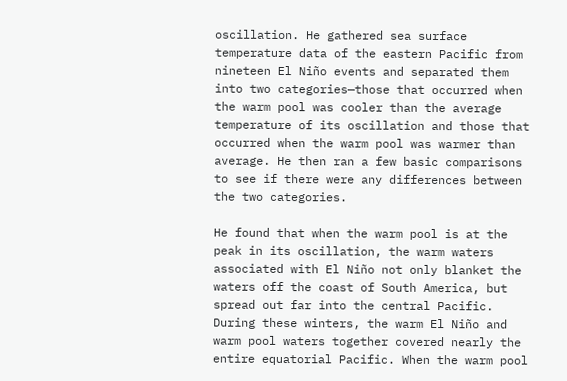oscillation. He gathered sea surface temperature data of the eastern Pacific from nineteen El Niño events and separated them into two categories—those that occurred when the warm pool was cooler than the average temperature of its oscillation and those that occurred when the warm pool was warmer than average. He then ran a few basic comparisons to see if there were any differences between the two categories.

He found that when the warm pool is at the peak in its oscillation, the warm waters associated with El Niño not only blanket the waters off the coast of South America, but spread out far into the central Pacific. During these winters, the warm El Niño and warm pool waters together covered nearly the entire equatorial Pacific. When the warm pool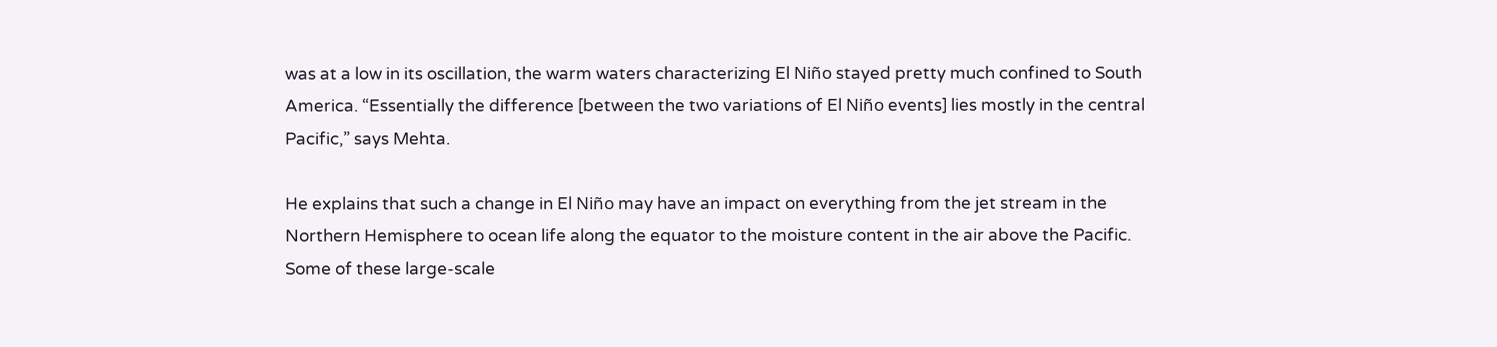was at a low in its oscillation, the warm waters characterizing El Niño stayed pretty much confined to South America. “Essentially the difference [between the two variations of El Niño events] lies mostly in the central Pacific,” says Mehta.

He explains that such a change in El Niño may have an impact on everything from the jet stream in the Northern Hemisphere to ocean life along the equator to the moisture content in the air above the Pacific. Some of these large-scale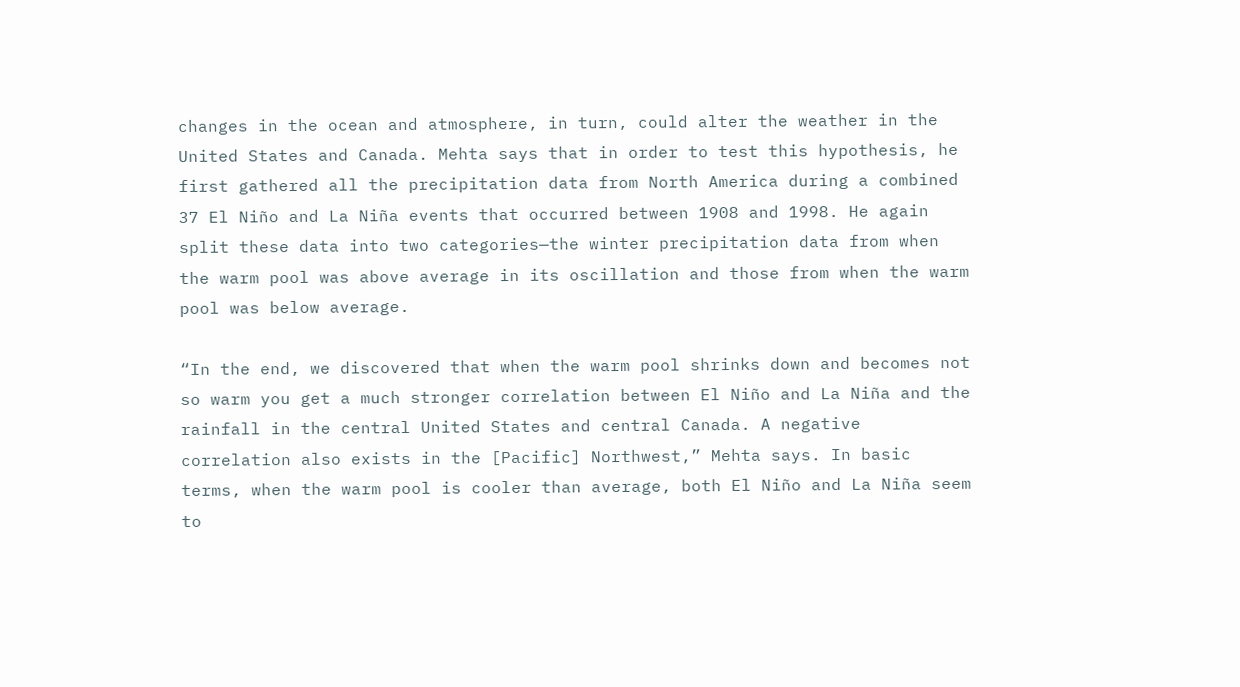changes in the ocean and atmosphere, in turn, could alter the weather in the United States and Canada. Mehta says that in order to test this hypothesis, he first gathered all the precipitation data from North America during a combined 37 El Niño and La Niña events that occurred between 1908 and 1998. He again split these data into two categories—the winter precipitation data from when the warm pool was above average in its oscillation and those from when the warm pool was below average.

“In the end, we discovered that when the warm pool shrinks down and becomes not so warm you get a much stronger correlation between El Niño and La Niña and the rainfall in the central United States and central Canada. A negative correlation also exists in the [Pacific] Northwest,” Mehta says. In basic terms, when the warm pool is cooler than average, both El Niño and La Niña seem to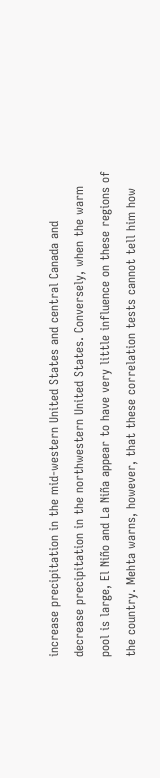increase precipitation in the mid-western United States and central Canada and decrease precipitation in the northwestern United States. Conversely, when the warm pool is large, El Niño and La Niña appear to have very little influence on these regions of the country. Mehta warns, however, that these correlation tests cannot tell him how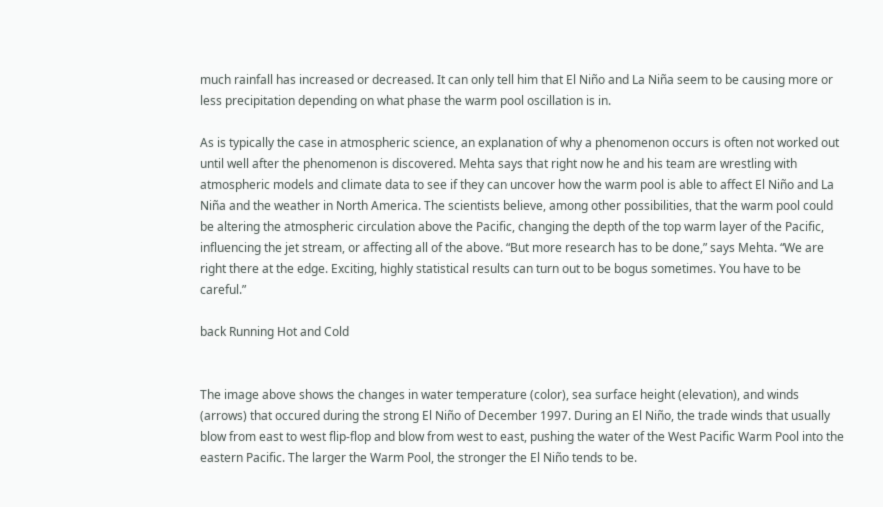much rainfall has increased or decreased. It can only tell him that El Niño and La Niña seem to be causing more or less precipitation depending on what phase the warm pool oscillation is in.

As is typically the case in atmospheric science, an explanation of why a phenomenon occurs is often not worked out until well after the phenomenon is discovered. Mehta says that right now he and his team are wrestling with atmospheric models and climate data to see if they can uncover how the warm pool is able to affect El Niño and La Niña and the weather in North America. The scientists believe, among other possibilities, that the warm pool could be altering the atmospheric circulation above the Pacific, changing the depth of the top warm layer of the Pacific, influencing the jet stream, or affecting all of the above. “But more research has to be done,” says Mehta. “We are right there at the edge. Exciting, highly statistical results can turn out to be bogus sometimes. You have to be careful.”

back Running Hot and Cold


The image above shows the changes in water temperature (color), sea surface height (elevation), and winds (arrows) that occured during the strong El Niño of December 1997. During an El Niño, the trade winds that usually blow from east to west flip-flop and blow from west to east, pushing the water of the West Pacific Warm Pool into the eastern Pacific. The larger the Warm Pool, the stronger the El Niño tends to be.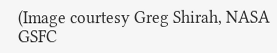(Image courtesy Greg Shirah, NASA GSFC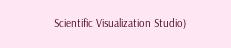Scientific Visualization Studio)